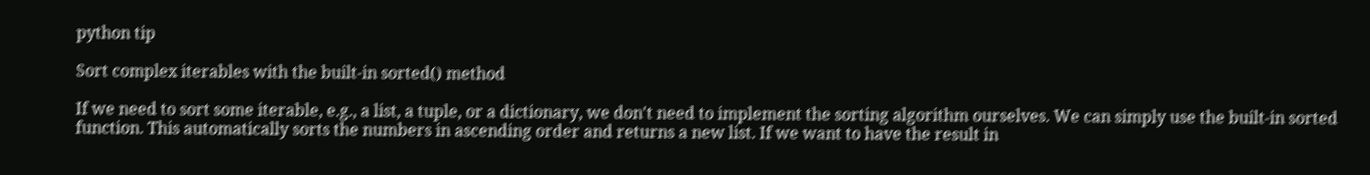python tip

Sort complex iterables with the built-in sorted() method

If we need to sort some iterable, e.g., a list, a tuple, or a dictionary, we don't need to implement the sorting algorithm ourselves. We can simply use the built-in sorted function. This automatically sorts the numbers in ascending order and returns a new list. If we want to have the result in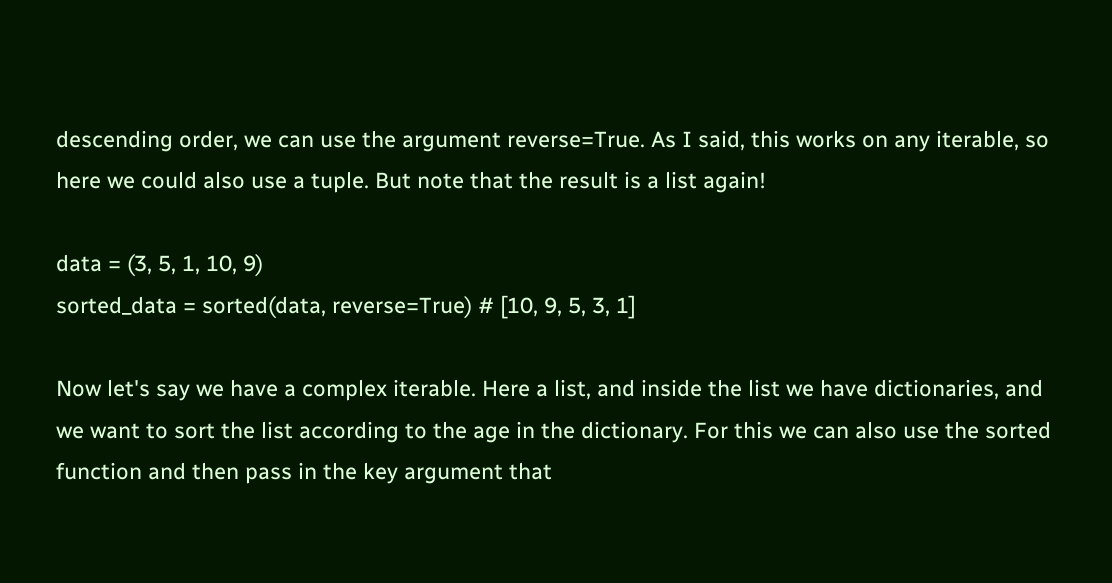descending order, we can use the argument reverse=True. As I said, this works on any iterable, so here we could also use a tuple. But note that the result is a list again!

data = (3, 5, 1, 10, 9)
sorted_data = sorted(data, reverse=True) # [10, 9, 5, 3, 1]

Now let's say we have a complex iterable. Here a list, and inside the list we have dictionaries, and we want to sort the list according to the age in the dictionary. For this we can also use the sorted function and then pass in the key argument that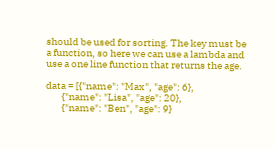should be used for sorting. The key must be a function, so here we can use a lambda and use a one line function that returns the age.

data = [{"name": "Max", "age": 6},
        {"name": "Lisa", "age": 20},
        {"name": "Ben", "age": 9}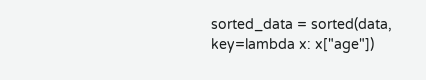sorted_data = sorted(data, key=lambda x: x["age"])